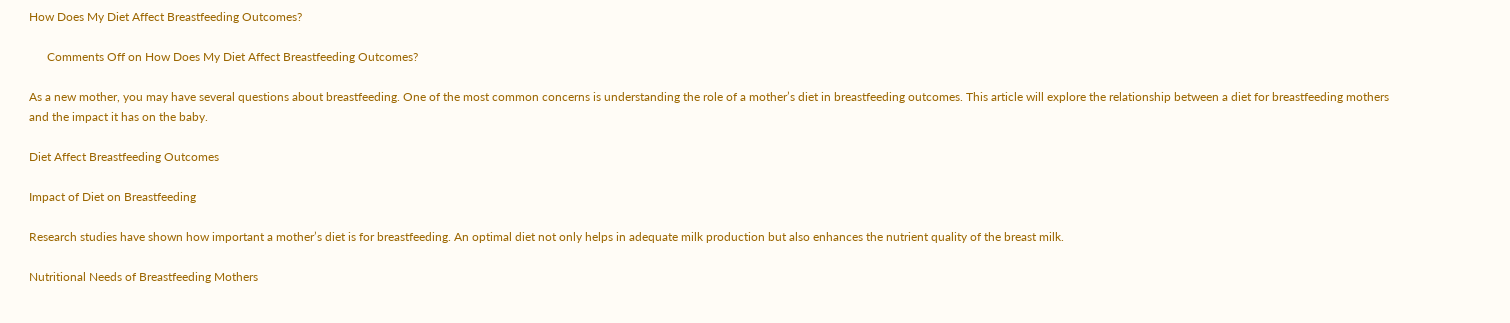How Does My Diet Affect Breastfeeding Outcomes?

      Comments Off on How Does My Diet Affect Breastfeeding Outcomes?

As a new mother, you may have several questions about breastfeeding. One of the most common concerns is understanding the role of a mother’s diet in breastfeeding outcomes. This article will explore the relationship between a diet for breastfeeding mothers and the impact it has on the baby.

Diet Affect Breastfeeding Outcomes

Impact of Diet on Breastfeeding

Research studies have shown how important a mother’s diet is for breastfeeding. An optimal diet not only helps in adequate milk production but also enhances the nutrient quality of the breast milk.

Nutritional Needs of Breastfeeding Mothers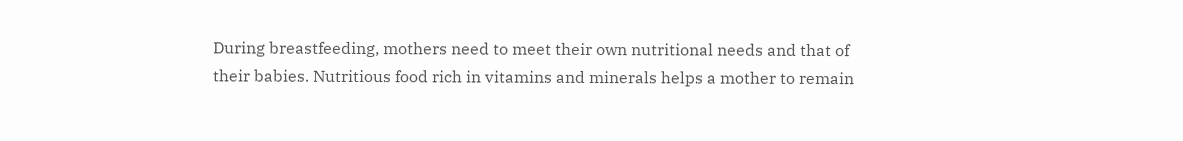During breastfeeding, mothers need to meet their own nutritional needs and that of their babies. Nutritious food rich in vitamins and minerals helps a mother to remain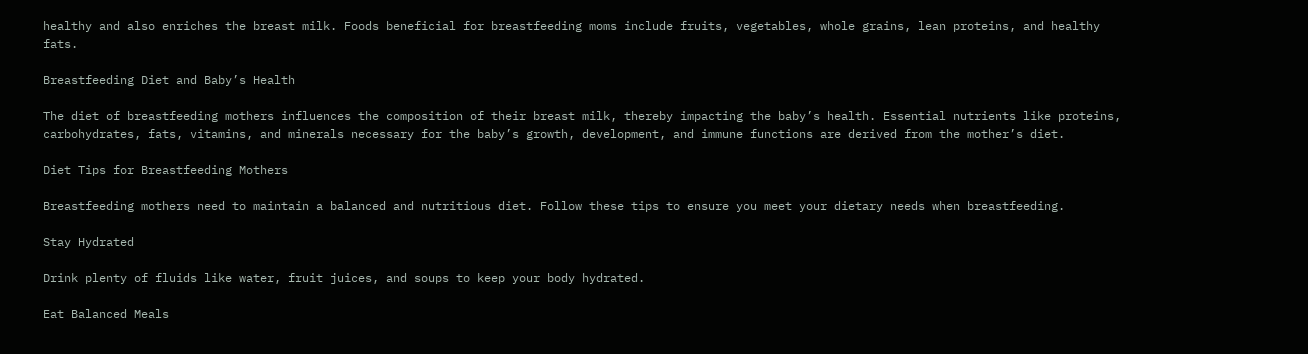healthy and also enriches the breast milk. Foods beneficial for breastfeeding moms include fruits, vegetables, whole grains, lean proteins, and healthy fats.

Breastfeeding Diet and Baby’s Health

The diet of breastfeeding mothers influences the composition of their breast milk, thereby impacting the baby’s health. Essential nutrients like proteins, carbohydrates, fats, vitamins, and minerals necessary for the baby’s growth, development, and immune functions are derived from the mother’s diet.

Diet Tips for Breastfeeding Mothers

Breastfeeding mothers need to maintain a balanced and nutritious diet. Follow these tips to ensure you meet your dietary needs when breastfeeding.

Stay Hydrated

Drink plenty of fluids like water, fruit juices, and soups to keep your body hydrated.

Eat Balanced Meals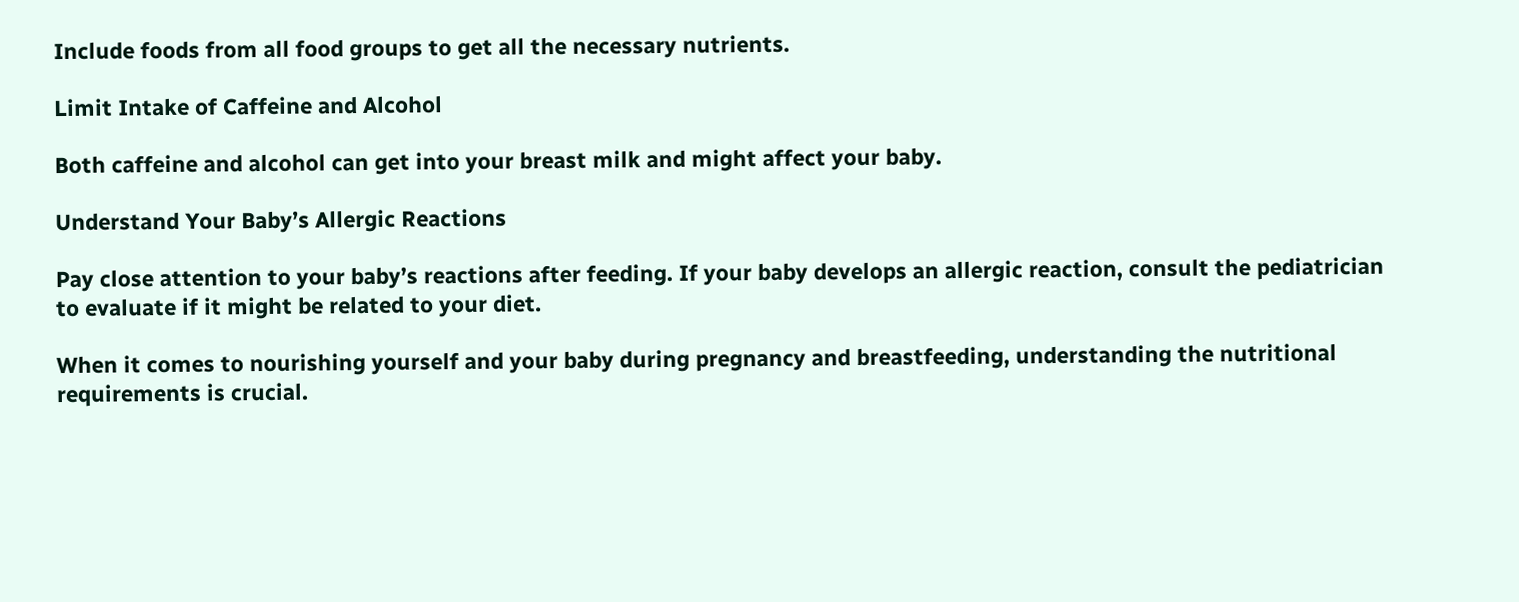Include foods from all food groups to get all the necessary nutrients.

Limit Intake of Caffeine and Alcohol

Both caffeine and alcohol can get into your breast milk and might affect your baby.

Understand Your Baby’s Allergic Reactions

Pay close attention to your baby’s reactions after feeding. If your baby develops an allergic reaction, consult the pediatrician to evaluate if it might be related to your diet.

When it comes to nourishing yourself and your baby during pregnancy and breastfeeding, understanding the nutritional requirements is crucial.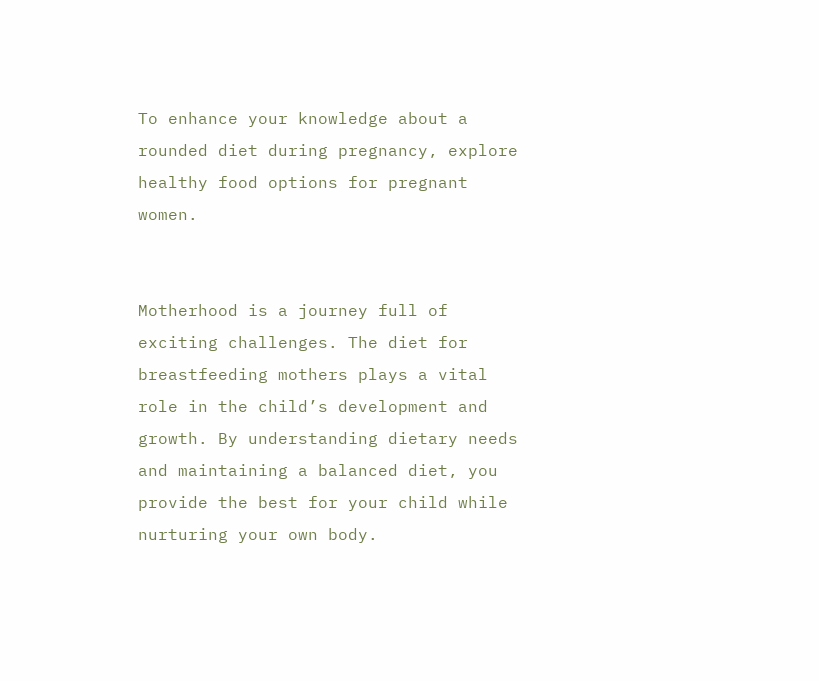To enhance your knowledge about a rounded diet during pregnancy, explore healthy food options for pregnant women.


Motherhood is a journey full of exciting challenges. The diet for breastfeeding mothers plays a vital role in the child’s development and growth. By understanding dietary needs and maintaining a balanced diet, you provide the best for your child while nurturing your own body.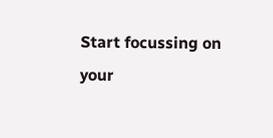Start focussing on your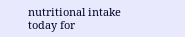nutritional intake today for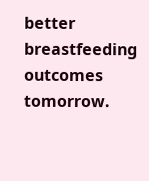better breastfeeding outcomes tomorrow.